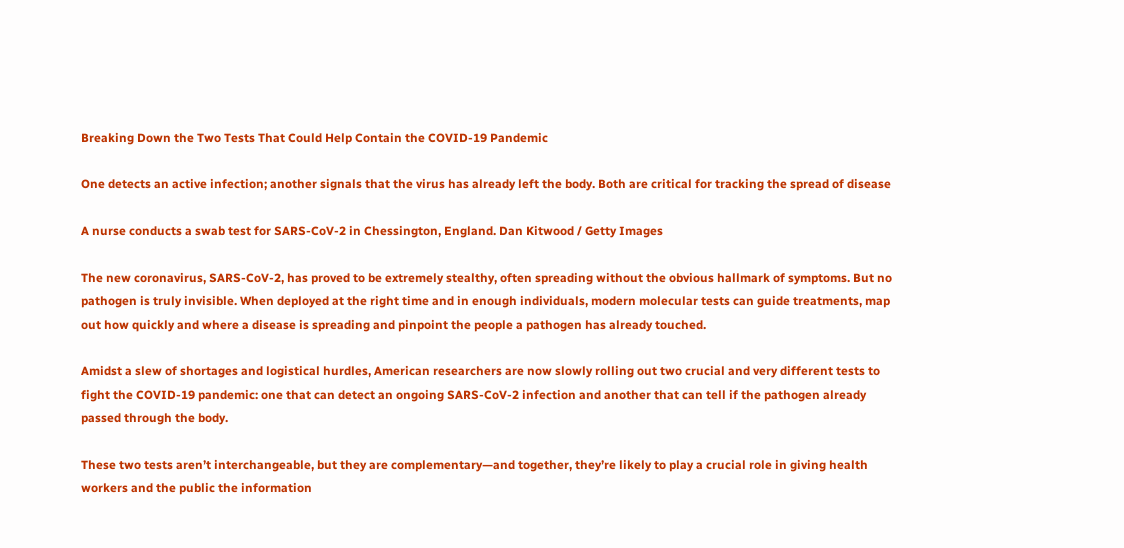Breaking Down the Two Tests That Could Help Contain the COVID-19 Pandemic

One detects an active infection; another signals that the virus has already left the body. Both are critical for tracking the spread of disease

A nurse conducts a swab test for SARS-CoV-2 in Chessington, England. Dan Kitwood / Getty Images

The new coronavirus, SARS-CoV-2, has proved to be extremely stealthy, often spreading without the obvious hallmark of symptoms. But no pathogen is truly invisible. When deployed at the right time and in enough individuals, modern molecular tests can guide treatments, map out how quickly and where a disease is spreading and pinpoint the people a pathogen has already touched.

Amidst a slew of shortages and logistical hurdles, American researchers are now slowly rolling out two crucial and very different tests to fight the COVID-19 pandemic: one that can detect an ongoing SARS-CoV-2 infection and another that can tell if the pathogen already passed through the body.

These two tests aren’t interchangeable, but they are complementary—and together, they’re likely to play a crucial role in giving health workers and the public the information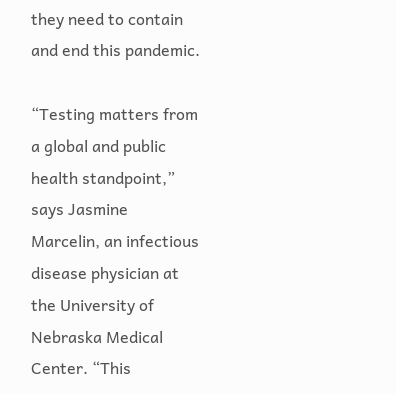they need to contain and end this pandemic.

“Testing matters from a global and public health standpoint,” says Jasmine Marcelin, an infectious disease physician at the University of Nebraska Medical Center. “This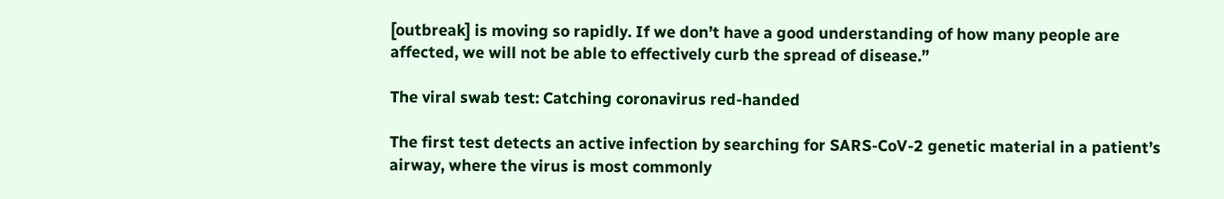[outbreak] is moving so rapidly. If we don’t have a good understanding of how many people are affected, we will not be able to effectively curb the spread of disease.”

The viral swab test: Catching coronavirus red-handed

The first test detects an active infection by searching for SARS-CoV-2 genetic material in a patient’s airway, where the virus is most commonly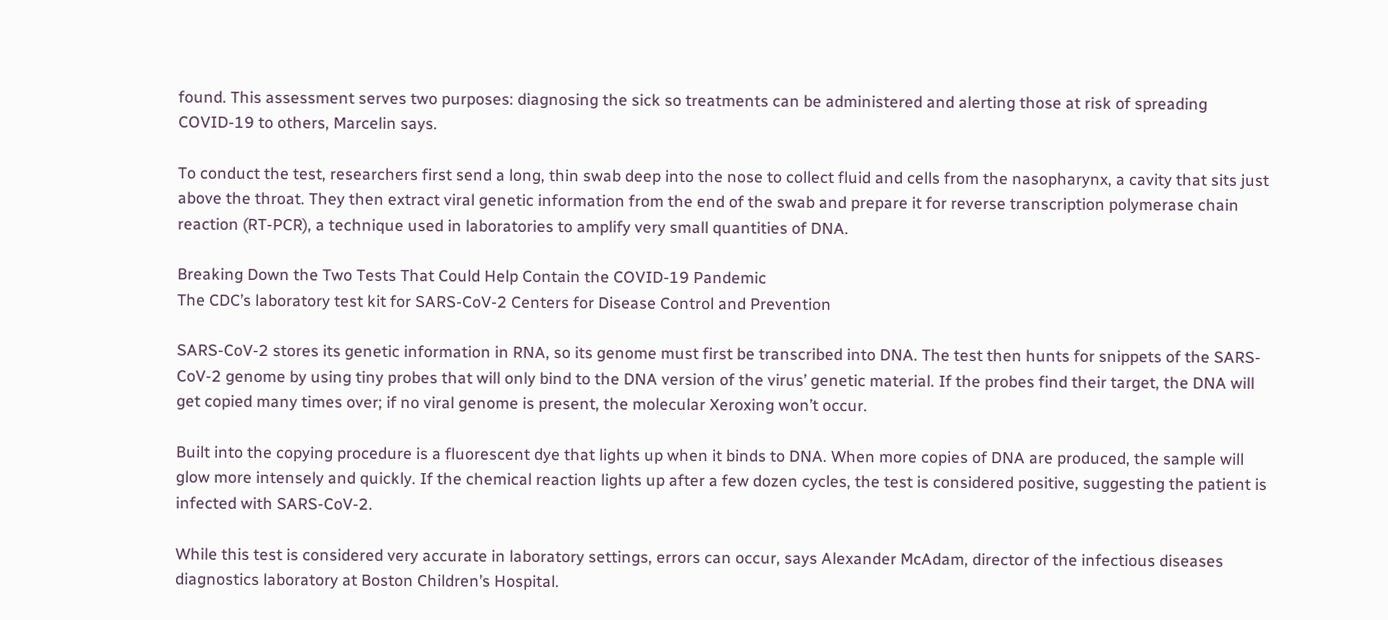found. This assessment serves two purposes: diagnosing the sick so treatments can be administered and alerting those at risk of spreading COVID-19 to others, Marcelin says.

To conduct the test, researchers first send a long, thin swab deep into the nose to collect fluid and cells from the nasopharynx, a cavity that sits just above the throat. They then extract viral genetic information from the end of the swab and prepare it for reverse transcription polymerase chain reaction (RT-PCR), a technique used in laboratories to amplify very small quantities of DNA.

Breaking Down the Two Tests That Could Help Contain the COVID-19 Pandemic
The CDC’s laboratory test kit for SARS-CoV-2 Centers for Disease Control and Prevention

SARS-CoV-2 stores its genetic information in RNA, so its genome must first be transcribed into DNA. The test then hunts for snippets of the SARS-CoV-2 genome by using tiny probes that will only bind to the DNA version of the virus’ genetic material. If the probes find their target, the DNA will get copied many times over; if no viral genome is present, the molecular Xeroxing won’t occur.

Built into the copying procedure is a fluorescent dye that lights up when it binds to DNA. When more copies of DNA are produced, the sample will glow more intensely and quickly. If the chemical reaction lights up after a few dozen cycles, the test is considered positive, suggesting the patient is infected with SARS-CoV-2.

While this test is considered very accurate in laboratory settings, errors can occur, says Alexander McAdam, director of the infectious diseases diagnostics laboratory at Boston Children’s Hospital.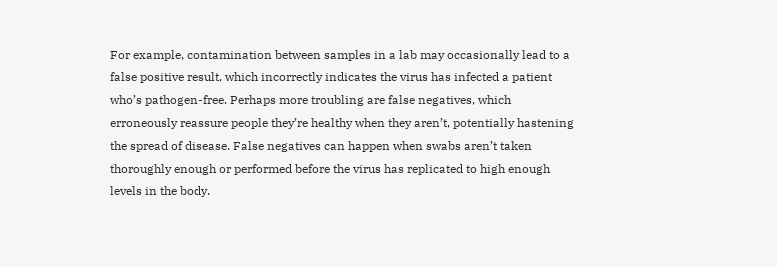For example, contamination between samples in a lab may occasionally lead to a false positive result, which incorrectly indicates the virus has infected a patient who’s pathogen-free. Perhaps more troubling are false negatives, which erroneously reassure people they’re healthy when they aren’t, potentially hastening the spread of disease. False negatives can happen when swabs aren’t taken thoroughly enough or performed before the virus has replicated to high enough levels in the body.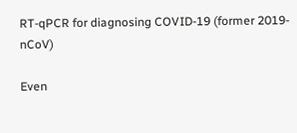RT-qPCR for diagnosing COVID-19 (former 2019-nCoV)

Even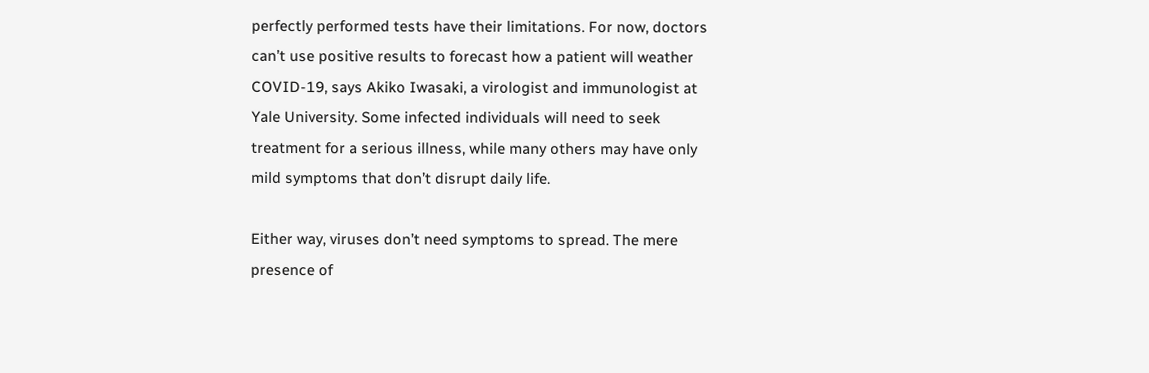perfectly performed tests have their limitations. For now, doctors can’t use positive results to forecast how a patient will weather COVID-19, says Akiko Iwasaki, a virologist and immunologist at Yale University. Some infected individuals will need to seek treatment for a serious illness, while many others may have only mild symptoms that don’t disrupt daily life.

Either way, viruses don’t need symptoms to spread. The mere presence of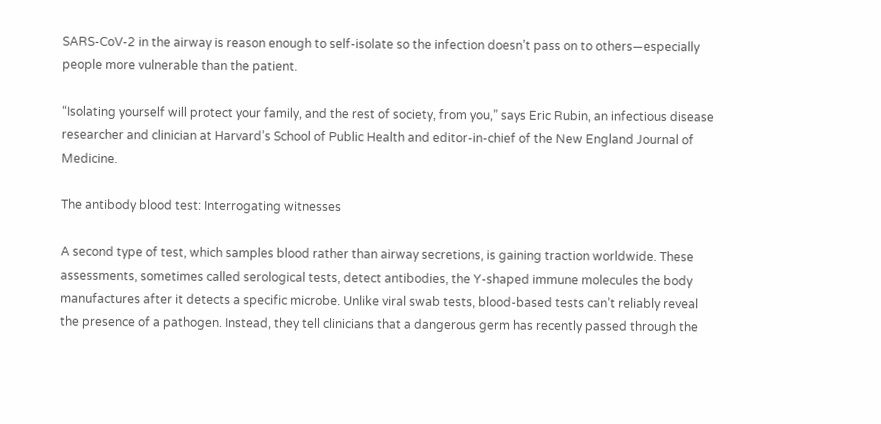SARS-CoV-2 in the airway is reason enough to self-isolate so the infection doesn’t pass on to others—especially people more vulnerable than the patient.

“Isolating yourself will protect your family, and the rest of society, from you,” says Eric Rubin, an infectious disease researcher and clinician at Harvard’s School of Public Health and editor-in-chief of the New England Journal of Medicine.

The antibody blood test: Interrogating witnesses

A second type of test, which samples blood rather than airway secretions, is gaining traction worldwide. These assessments, sometimes called serological tests, detect antibodies, the Y-shaped immune molecules the body manufactures after it detects a specific microbe. Unlike viral swab tests, blood-based tests can’t reliably reveal the presence of a pathogen. Instead, they tell clinicians that a dangerous germ has recently passed through the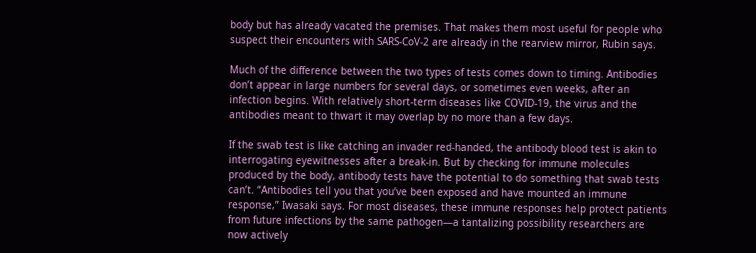body but has already vacated the premises. That makes them most useful for people who suspect their encounters with SARS-CoV-2 are already in the rearview mirror, Rubin says.

Much of the difference between the two types of tests comes down to timing. Antibodies don’t appear in large numbers for several days, or sometimes even weeks, after an infection begins. With relatively short-term diseases like COVID-19, the virus and the antibodies meant to thwart it may overlap by no more than a few days.

If the swab test is like catching an invader red-handed, the antibody blood test is akin to interrogating eyewitnesses after a break-in. But by checking for immune molecules produced by the body, antibody tests have the potential to do something that swab tests can’t. “Antibodies tell you that you’ve been exposed and have mounted an immune response,” Iwasaki says. For most diseases, these immune responses help protect patients from future infections by the same pathogen—a tantalizing possibility researchers are now actively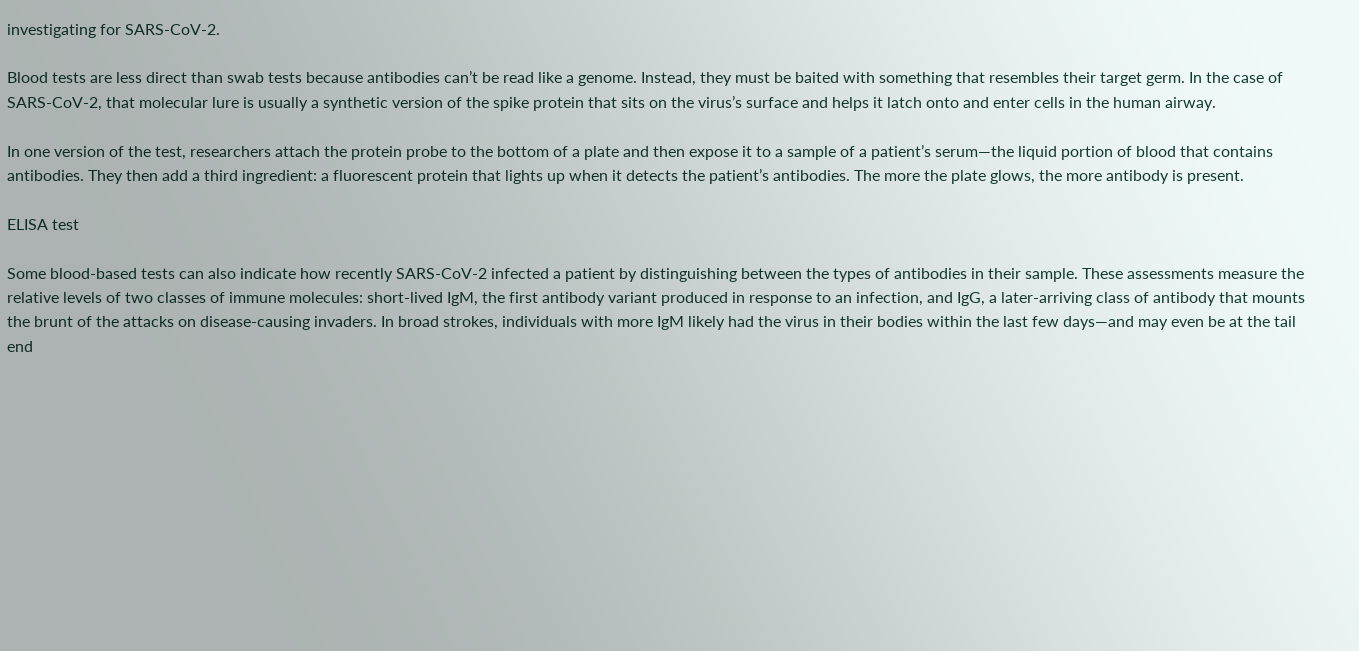investigating for SARS-CoV-2.

Blood tests are less direct than swab tests because antibodies can’t be read like a genome. Instead, they must be baited with something that resembles their target germ. In the case of SARS-CoV-2, that molecular lure is usually a synthetic version of the spike protein that sits on the virus’s surface and helps it latch onto and enter cells in the human airway.

In one version of the test, researchers attach the protein probe to the bottom of a plate and then expose it to a sample of a patient’s serum—the liquid portion of blood that contains antibodies. They then add a third ingredient: a fluorescent protein that lights up when it detects the patient’s antibodies. The more the plate glows, the more antibody is present.

ELISA test

Some blood-based tests can also indicate how recently SARS-CoV-2 infected a patient by distinguishing between the types of antibodies in their sample. These assessments measure the relative levels of two classes of immune molecules: short-lived IgM, the first antibody variant produced in response to an infection, and IgG, a later-arriving class of antibody that mounts the brunt of the attacks on disease-causing invaders. In broad strokes, individuals with more IgM likely had the virus in their bodies within the last few days—and may even be at the tail end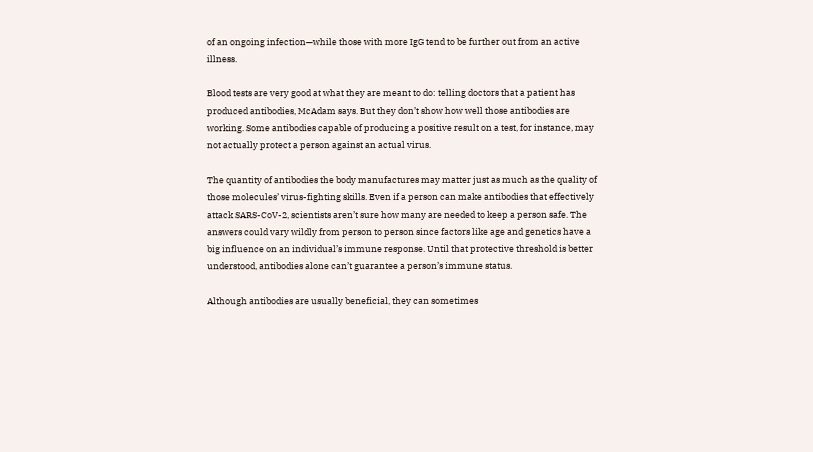of an ongoing infection—while those with more IgG tend to be further out from an active illness.

Blood tests are very good at what they are meant to do: telling doctors that a patient has produced antibodies, McAdam says. But they don’t show how well those antibodies are working. Some antibodies capable of producing a positive result on a test, for instance, may not actually protect a person against an actual virus.

The quantity of antibodies the body manufactures may matter just as much as the quality of those molecules’ virus-fighting skills. Even if a person can make antibodies that effectively attack SARS-CoV-2, scientists aren’t sure how many are needed to keep a person safe. The answers could vary wildly from person to person since factors like age and genetics have a big influence on an individual’s immune response. Until that protective threshold is better understood, antibodies alone can’t guarantee a person’s immune status.

Although antibodies are usually beneficial, they can sometimes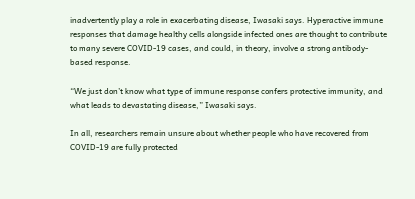inadvertently play a role in exacerbating disease, Iwasaki says. Hyperactive immune responses that damage healthy cells alongside infected ones are thought to contribute to many severe COVID-19 cases, and could, in theory, involve a strong antibody-based response.

“We just don’t know what type of immune response confers protective immunity, and what leads to devastating disease,” Iwasaki says.

In all, researchers remain unsure about whether people who have recovered from COVID-19 are fully protected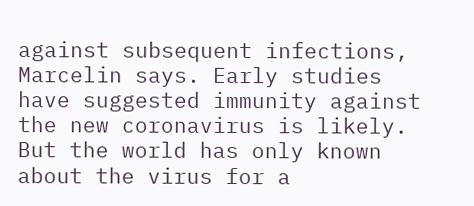against subsequent infections, Marcelin says. Early studies have suggested immunity against the new coronavirus is likely. But the world has only known about the virus for a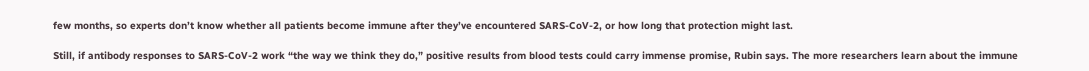few months, so experts don’t know whether all patients become immune after they’ve encountered SARS-CoV-2, or how long that protection might last.

Still, if antibody responses to SARS-CoV-2 work “the way we think they do,” positive results from blood tests could carry immense promise, Rubin says. The more researchers learn about the immune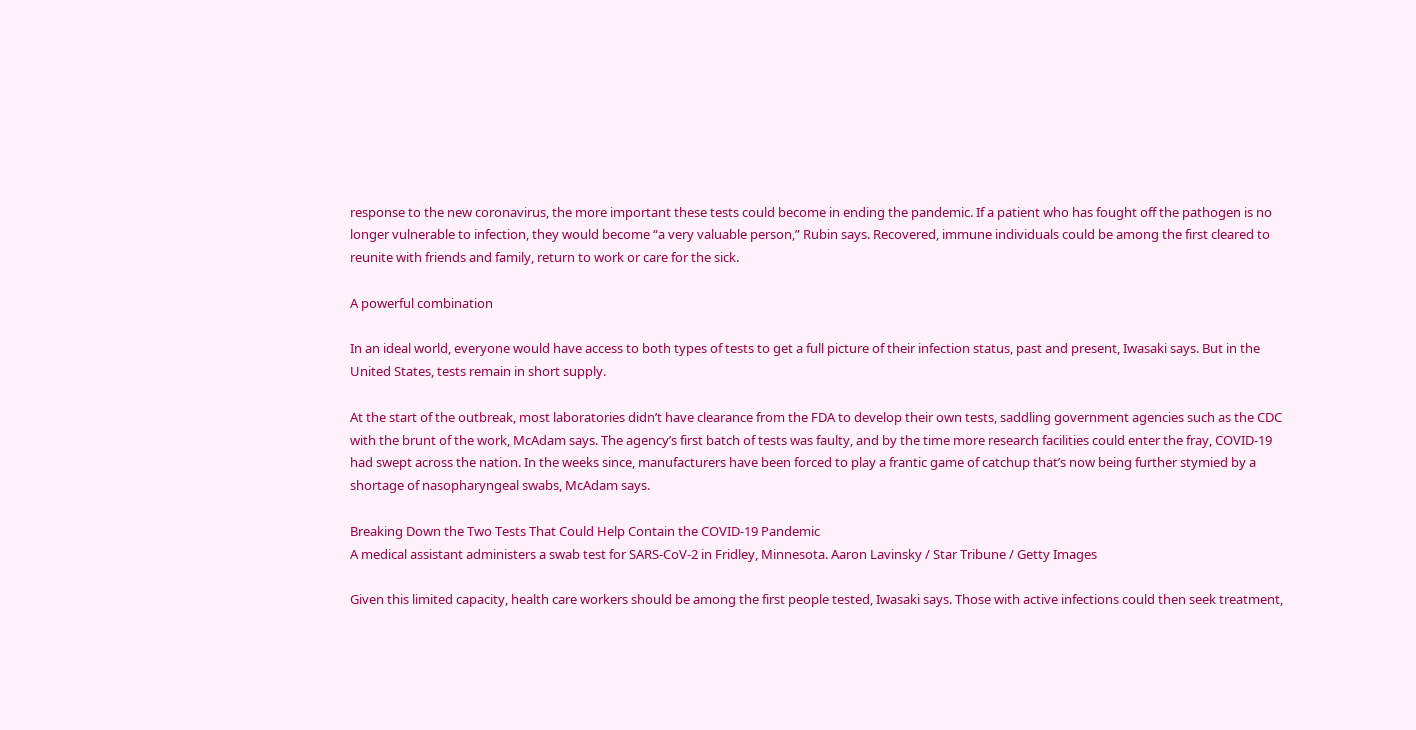response to the new coronavirus, the more important these tests could become in ending the pandemic. If a patient who has fought off the pathogen is no longer vulnerable to infection, they would become “a very valuable person,” Rubin says. Recovered, immune individuals could be among the first cleared to reunite with friends and family, return to work or care for the sick.

A powerful combination

In an ideal world, everyone would have access to both types of tests to get a full picture of their infection status, past and present, Iwasaki says. But in the United States, tests remain in short supply.

At the start of the outbreak, most laboratories didn’t have clearance from the FDA to develop their own tests, saddling government agencies such as the CDC with the brunt of the work, McAdam says. The agency’s first batch of tests was faulty, and by the time more research facilities could enter the fray, COVID-19 had swept across the nation. In the weeks since, manufacturers have been forced to play a frantic game of catchup that’s now being further stymied by a shortage of nasopharyngeal swabs, McAdam says.

Breaking Down the Two Tests That Could Help Contain the COVID-19 Pandemic
A medical assistant administers a swab test for SARS-CoV-2 in Fridley, Minnesota. Aaron Lavinsky / Star Tribune / Getty Images

Given this limited capacity, health care workers should be among the first people tested, Iwasaki says. Those with active infections could then seek treatment,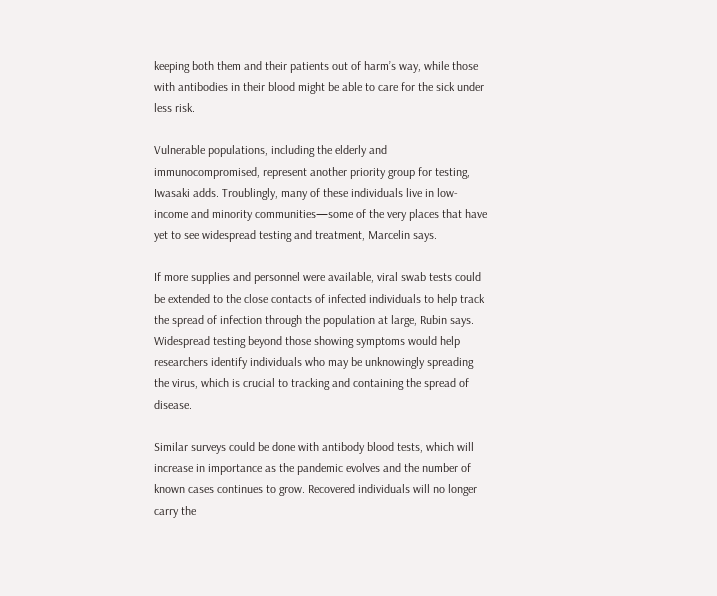keeping both them and their patients out of harm’s way, while those with antibodies in their blood might be able to care for the sick under less risk.

Vulnerable populations, including the elderly and immunocompromised, represent another priority group for testing, Iwasaki adds. Troublingly, many of these individuals live in low-income and minority communities—some of the very places that have yet to see widespread testing and treatment, Marcelin says.

If more supplies and personnel were available, viral swab tests could be extended to the close contacts of infected individuals to help track the spread of infection through the population at large, Rubin says. Widespread testing beyond those showing symptoms would help researchers identify individuals who may be unknowingly spreading the virus, which is crucial to tracking and containing the spread of disease.

Similar surveys could be done with antibody blood tests, which will increase in importance as the pandemic evolves and the number of known cases continues to grow. Recovered individuals will no longer carry the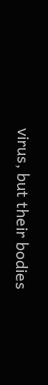virus, but their bodies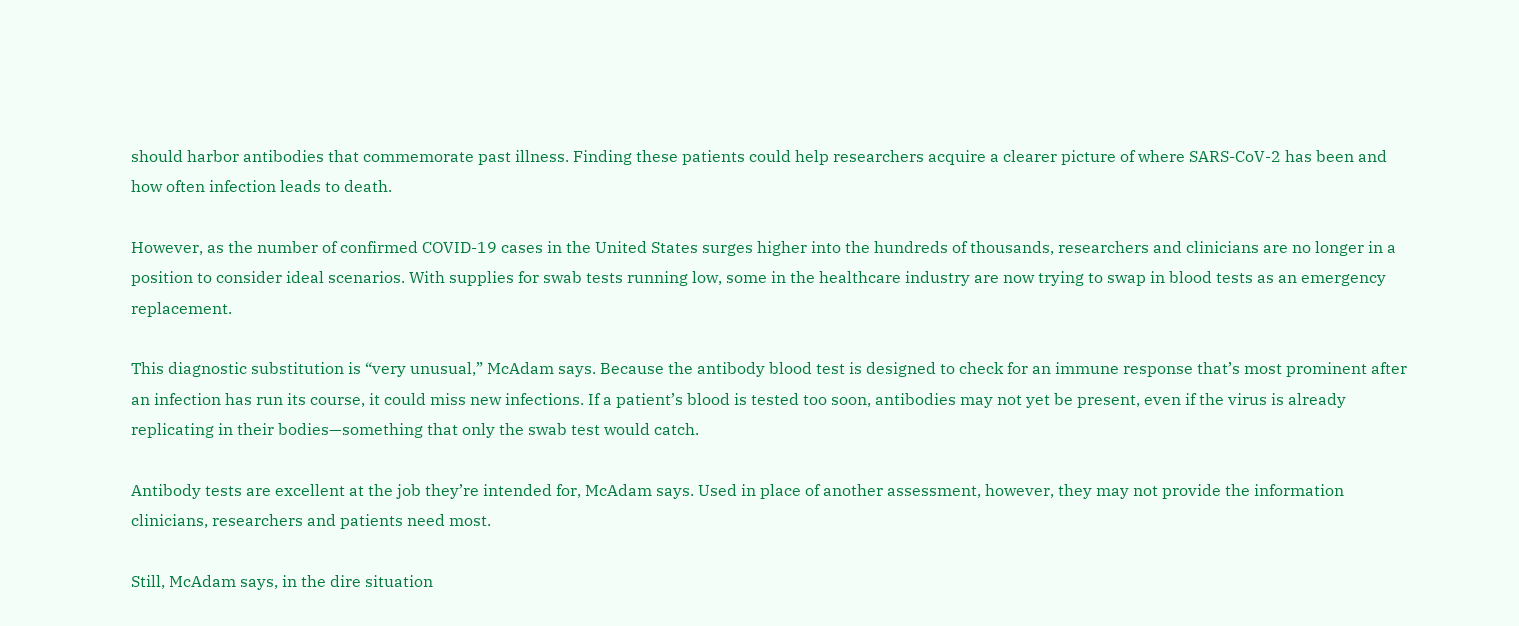should harbor antibodies that commemorate past illness. Finding these patients could help researchers acquire a clearer picture of where SARS-CoV-2 has been and how often infection leads to death.

However, as the number of confirmed COVID-19 cases in the United States surges higher into the hundreds of thousands, researchers and clinicians are no longer in a position to consider ideal scenarios. With supplies for swab tests running low, some in the healthcare industry are now trying to swap in blood tests as an emergency replacement.

This diagnostic substitution is “very unusual,” McAdam says. Because the antibody blood test is designed to check for an immune response that’s most prominent after an infection has run its course, it could miss new infections. If a patient’s blood is tested too soon, antibodies may not yet be present, even if the virus is already replicating in their bodies—something that only the swab test would catch.

Antibody tests are excellent at the job they’re intended for, McAdam says. Used in place of another assessment, however, they may not provide the information clinicians, researchers and patients need most.

Still, McAdam says, in the dire situation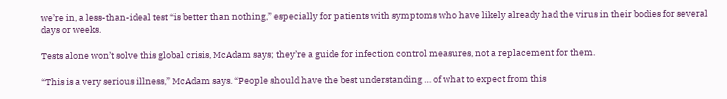we’re in, a less-than-ideal test “is better than nothing,” especially for patients with symptoms who have likely already had the virus in their bodies for several days or weeks.

Tests alone won’t solve this global crisis, McAdam says; they’re a guide for infection control measures, not a replacement for them.

“This is a very serious illness,” McAdam says. “People should have the best understanding … of what to expect from this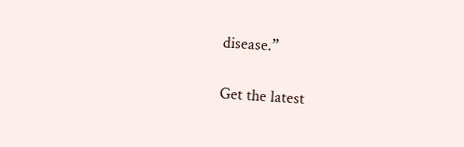disease.”

Get the latest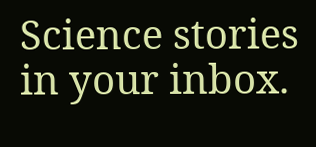Science stories in your inbox.